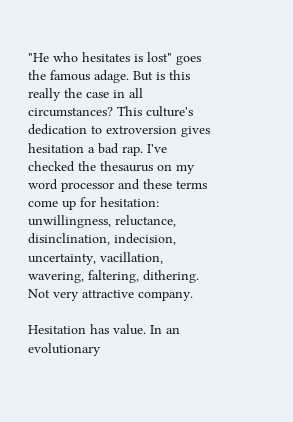"He who hesitates is lost" goes the famous adage. But is this really the case in all circumstances? This culture's dedication to extroversion gives hesitation a bad rap. I've checked the thesaurus on my word processor and these terms come up for hesitation: unwillingness, reluctance, disinclination, indecision, uncertainty, vacillation, wavering, faltering, dithering. Not very attractive company.

Hesitation has value. In an evolutionary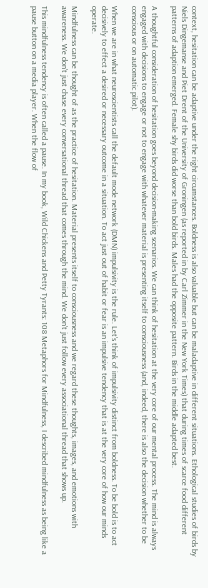context, hesitation can be adaptive under the right circumstances. Boldness is also valuable but can be maladaptive in different situations. Ethological studies of birds by Niels Dingemanse and Piet Drent of the University of Groningen (as reported in by Carl Zimmer in the New York Times) that during times of scarce food different patterns of adaption emerged. Female shy birds did worse than bold birds. Males had the opposite pattern. Birds in the middle adapted best.

A thoughtful consideration of hesitation goes beyond decision-making scenarios. We can think of hesitation at the very core of our mental process. The mind is always engaged with decisions to engage or not to engage with whatever material is presenting itself to consciousness (and, indeed, there is also the decision whether to be conscious or on automatic pilot).

When we are in what neuroscientists call the default mode network (DMN) impulsivity is the rule. Let's think of impulsivity distinct from boldness. To be bold is to act decisively to effect a desired or necessary outcome in a situation. To act just out of habit or fear is an impulsive tendency that is at the very core of how our minds operate.

Mindfulness can be thought of as the practice of hesitation. Material presents itself to consciousness and we regard these thoughts, images, and emotions with awareness. We don't just chase every conversational thread that comes through the mind. We don't just follow every associational thread that shows up.

This mindfulness tendency is often called a pause. In my book, Wild Chickens and Petty Tyrants: 108 Metaphors for Mindfulness, I described mindfulness as being like a pause button on a media player. When the flow of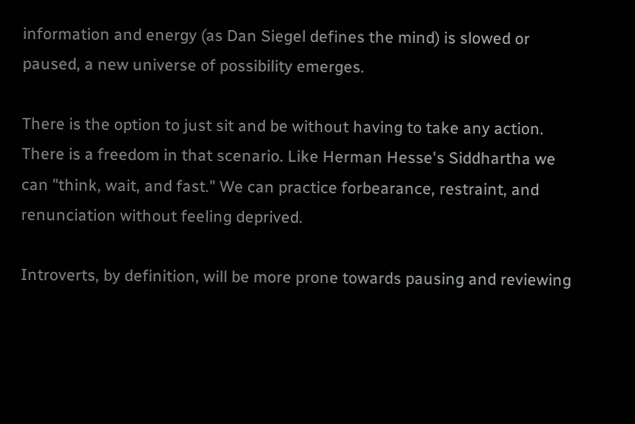information and energy (as Dan Siegel defines the mind) is slowed or paused, a new universe of possibility emerges.

There is the option to just sit and be without having to take any action. There is a freedom in that scenario. Like Herman Hesse's Siddhartha we can "think, wait, and fast." We can practice forbearance, restraint, and renunciation without feeling deprived.

Introverts, by definition, will be more prone towards pausing and reviewing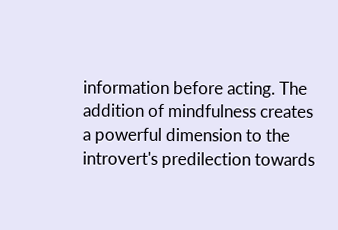information before acting. The addition of mindfulness creates a powerful dimension to the introvert's predilection towards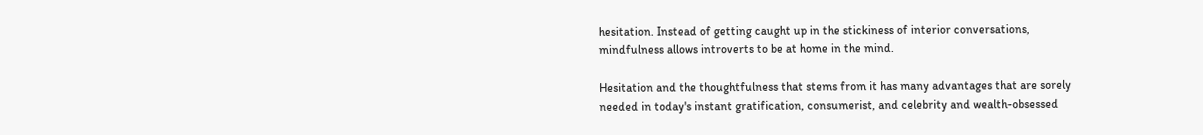hesitation. Instead of getting caught up in the stickiness of interior conversations, mindfulness allows introverts to be at home in the mind.

Hesitation and the thoughtfulness that stems from it has many advantages that are sorely needed in today's instant gratification, consumerist, and celebrity and wealth-obsessed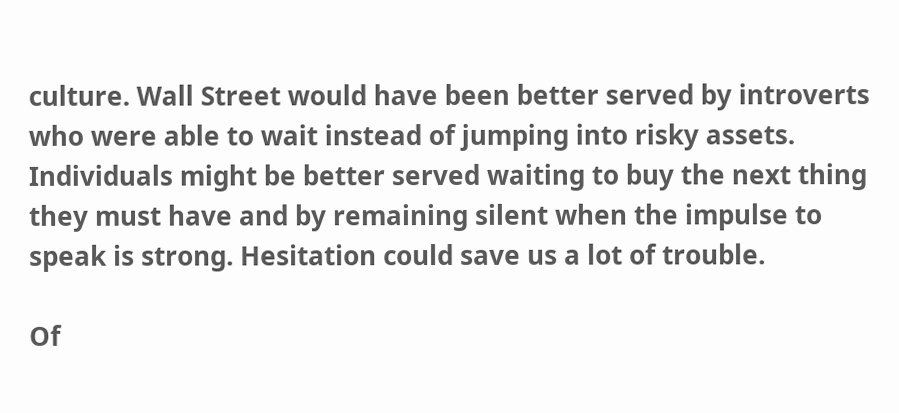culture. Wall Street would have been better served by introverts who were able to wait instead of jumping into risky assets. Individuals might be better served waiting to buy the next thing they must have and by remaining silent when the impulse to speak is strong. Hesitation could save us a lot of trouble.

Of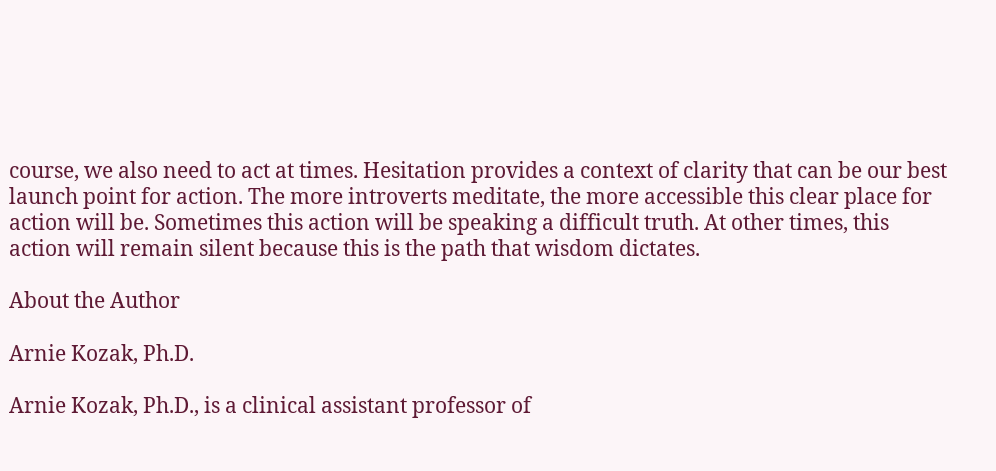course, we also need to act at times. Hesitation provides a context of clarity that can be our best launch point for action. The more introverts meditate, the more accessible this clear place for action will be. Sometimes this action will be speaking a difficult truth. At other times, this action will remain silent because this is the path that wisdom dictates.

About the Author

Arnie Kozak, Ph.D.

Arnie Kozak, Ph.D., is a clinical assistant professor of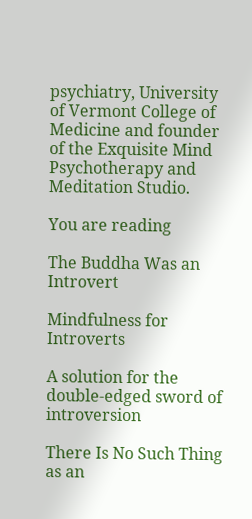psychiatry, University of Vermont College of Medicine and founder of the Exquisite Mind Psychotherapy and Meditation Studio.

You are reading

The Buddha Was an Introvert

Mindfulness for Introverts

A solution for the double-edged sword of introversion

There Is No Such Thing as an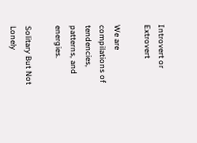Introvert or Extrovert

We are compilations of tendencies, patterns, and energies.

Solitary But Not Lonely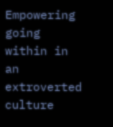Empowering going within in an extroverted culture